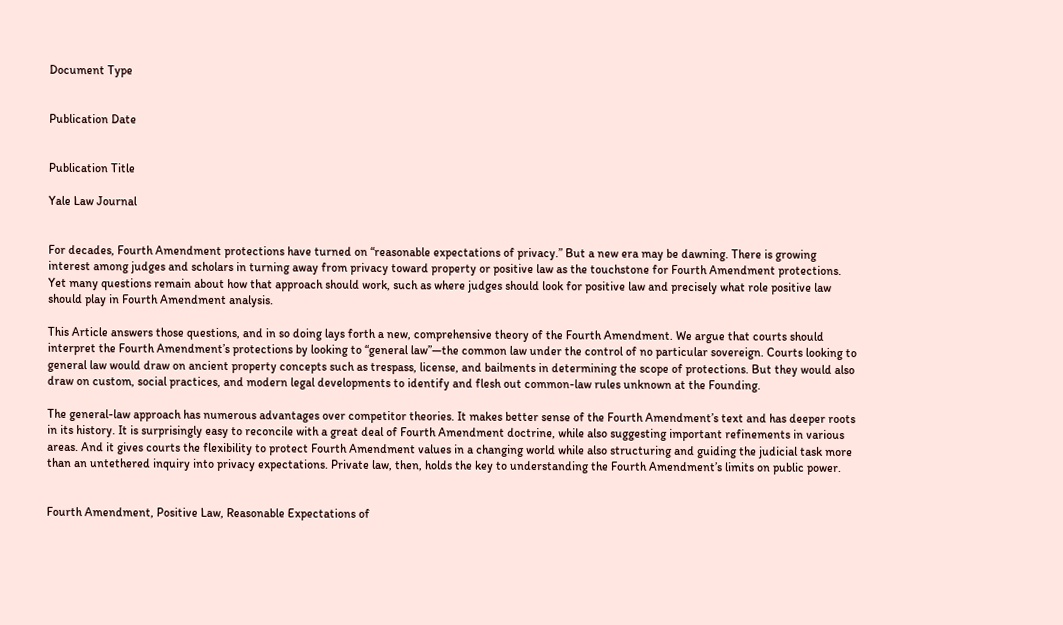Document Type


Publication Date


Publication Title

Yale Law Journal


For decades, Fourth Amendment protections have turned on “reasonable expectations of privacy.” But a new era may be dawning. There is growing interest among judges and scholars in turning away from privacy toward property or positive law as the touchstone for Fourth Amendment protections. Yet many questions remain about how that approach should work, such as where judges should look for positive law and precisely what role positive law should play in Fourth Amendment analysis.

This Article answers those questions, and in so doing lays forth a new, comprehensive theory of the Fourth Amendment. We argue that courts should interpret the Fourth Amendment’s protections by looking to “general law”—the common law under the control of no particular sovereign. Courts looking to general law would draw on ancient property concepts such as trespass, license, and bailments in determining the scope of protections. But they would also draw on custom, social practices, and modern legal developments to identify and flesh out common-law rules unknown at the Founding.

The general-law approach has numerous advantages over competitor theories. It makes better sense of the Fourth Amendment’s text and has deeper roots in its history. It is surprisingly easy to reconcile with a great deal of Fourth Amendment doctrine, while also suggesting important refinements in various areas. And it gives courts the flexibility to protect Fourth Amendment values in a changing world while also structuring and guiding the judicial task more than an untethered inquiry into privacy expectations. Private law, then, holds the key to understanding the Fourth Amendment’s limits on public power.


Fourth Amendment, Positive Law, Reasonable Expectations of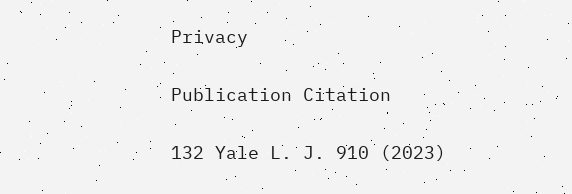Privacy

Publication Citation

132 Yale L. J. 910 (2023)